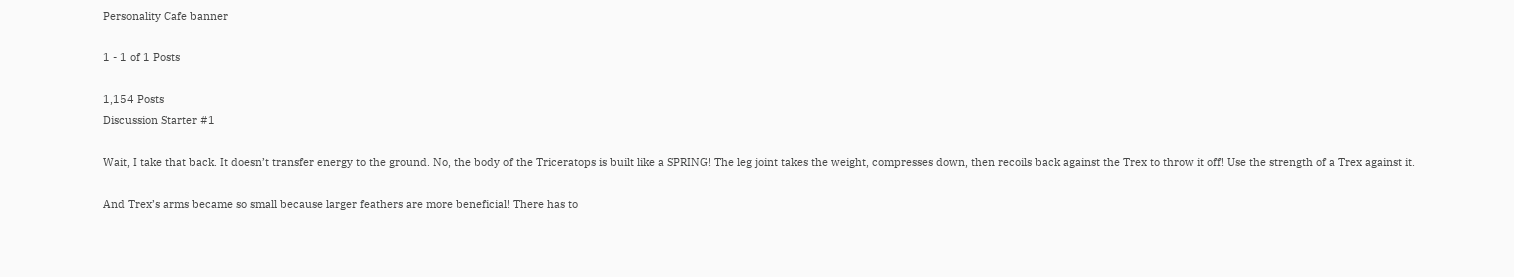Personality Cafe banner

1 - 1 of 1 Posts

1,154 Posts
Discussion Starter #1

Wait, I take that back. It doesn’t transfer energy to the ground. No, the body of the Triceratops is built like a SPRING! The leg joint takes the weight, compresses down, then recoils back against the Trex to throw it off! Use the strength of a Trex against it.

And Trex’s arms became so small because larger feathers are more beneficial! There has to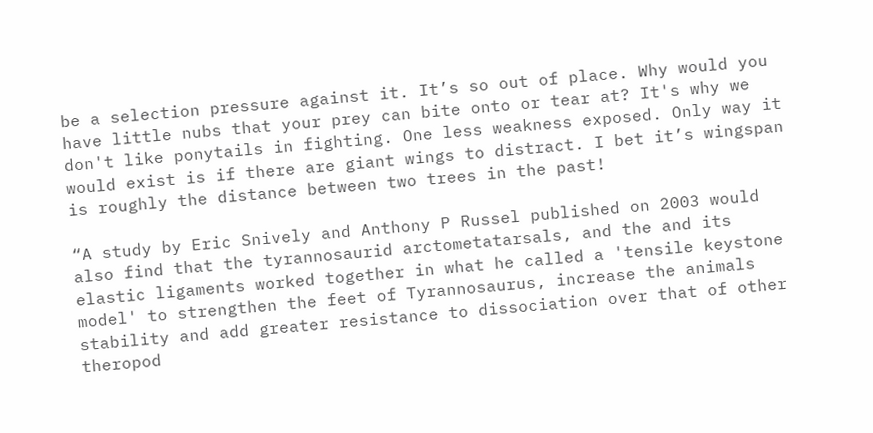be a selection pressure against it. It’s so out of place. Why would you have little nubs that your prey can bite onto or tear at? It's why we don't like ponytails in fighting. One less weakness exposed. Only way it would exist is if there are giant wings to distract. I bet it’s wingspan is roughly the distance between two trees in the past!

“A study by Eric Snively and Anthony P Russel published on 2003 would also find that the tyrannosaurid arctometatarsals, and the and its elastic ligaments worked together in what he called a 'tensile keystone model' to strengthen the feet of Tyrannosaurus, increase the animals stability and add greater resistance to dissociation over that of other theropod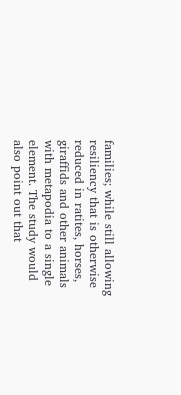families; while still allowing resiliency that is otherwise reduced in ratites, horses, giraffids and other animals with metapodia to a single element. The study would also point out that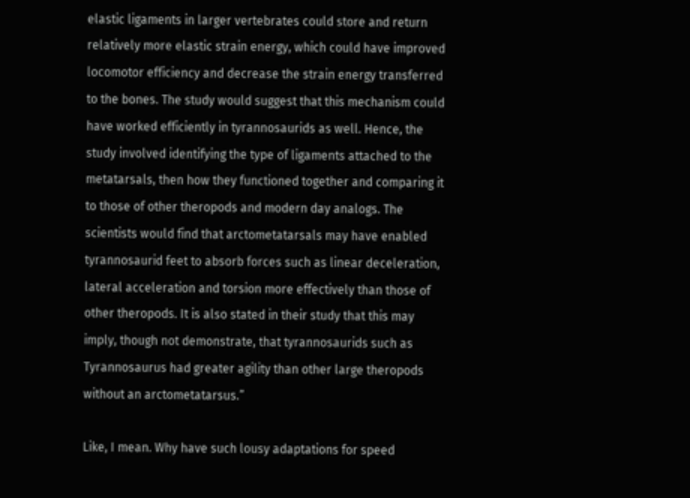elastic ligaments in larger vertebrates could store and return relatively more elastic strain energy, which could have improved locomotor efficiency and decrease the strain energy transferred to the bones. The study would suggest that this mechanism could have worked efficiently in tyrannosaurids as well. Hence, the study involved identifying the type of ligaments attached to the metatarsals, then how they functioned together and comparing it to those of other theropods and modern day analogs. The scientists would find that arctometatarsals may have enabled tyrannosaurid feet to absorb forces such as linear deceleration, lateral acceleration and torsion more effectively than those of other theropods. It is also stated in their study that this may imply, though not demonstrate, that tyrannosaurids such as Tyrannosaurus had greater agility than other large theropods without an arctometatarsus.”

Like, I mean. Why have such lousy adaptations for speed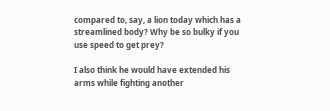compared to, say, a lion today which has a streamlined body? Why be so bulky if you use speed to get prey?

I also think he would have extended his arms while fighting another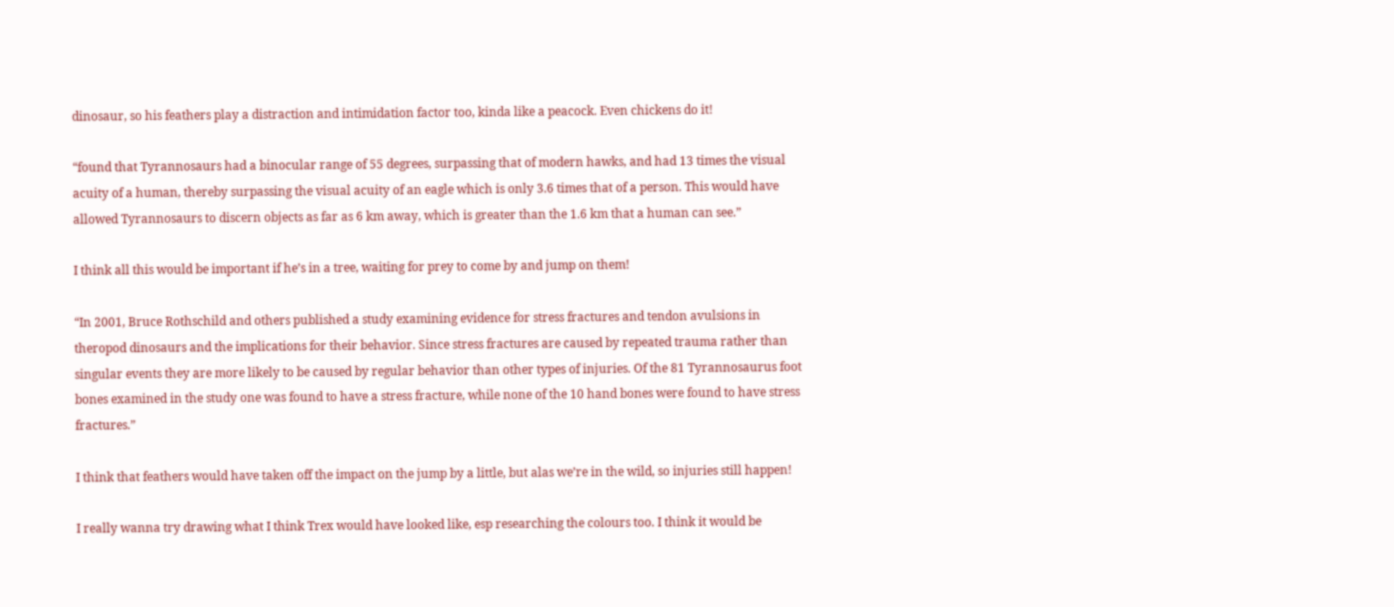dinosaur, so his feathers play a distraction and intimidation factor too, kinda like a peacock. Even chickens do it!

“found that Tyrannosaurs had a binocular range of 55 degrees, surpassing that of modern hawks, and had 13 times the visual acuity of a human, thereby surpassing the visual acuity of an eagle which is only 3.6 times that of a person. This would have allowed Tyrannosaurs to discern objects as far as 6 km away, which is greater than the 1.6 km that a human can see.”

I think all this would be important if he’s in a tree, waiting for prey to come by and jump on them!

“In 2001, Bruce Rothschild and others published a study examining evidence for stress fractures and tendon avulsions in theropod dinosaurs and the implications for their behavior. Since stress fractures are caused by repeated trauma rather than singular events they are more likely to be caused by regular behavior than other types of injuries. Of the 81 Tyrannosaurus foot bones examined in the study one was found to have a stress fracture, while none of the 10 hand bones were found to have stress fractures.”

I think that feathers would have taken off the impact on the jump by a little, but alas we’re in the wild, so injuries still happen!

I really wanna try drawing what I think Trex would have looked like, esp researching the colours too. I think it would be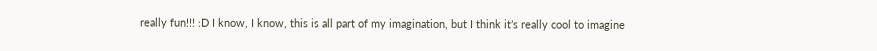really fun!!! :D I know, I know, this is all part of my imagination, but I think it’s really cool to imagine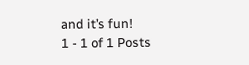and it’s fun!
1 - 1 of 1 Posts